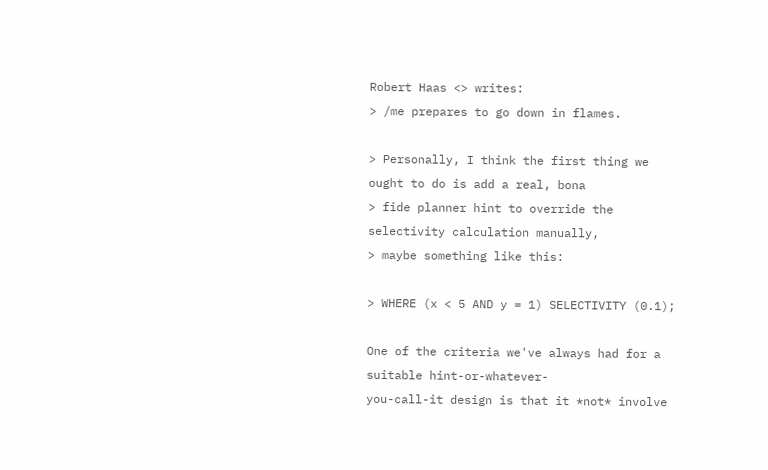Robert Haas <> writes:
> /me prepares to go down in flames.

> Personally, I think the first thing we ought to do is add a real, bona
> fide planner hint to override the selectivity calculation manually,
> maybe something like this:

> WHERE (x < 5 AND y = 1) SELECTIVITY (0.1);

One of the criteria we've always had for a suitable hint-or-whatever-
you-call-it design is that it *not* involve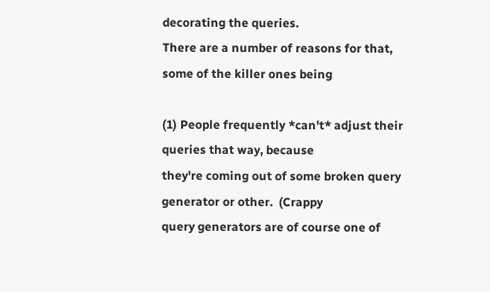decorating the queries.
There are a number of reasons for that, some of the killer ones being

(1) People frequently *can't* adjust their queries that way, because
they're coming out of some broken query generator or other.  (Crappy
query generators are of course one of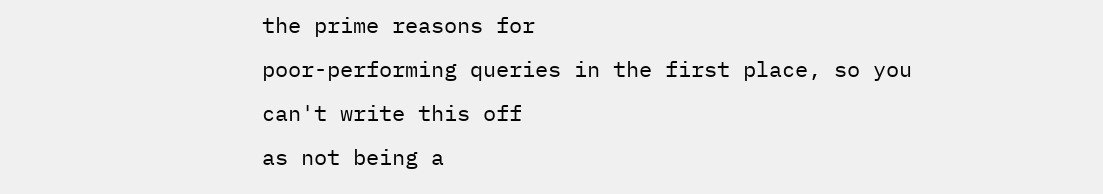the prime reasons for
poor-performing queries in the first place, so you can't write this off
as not being a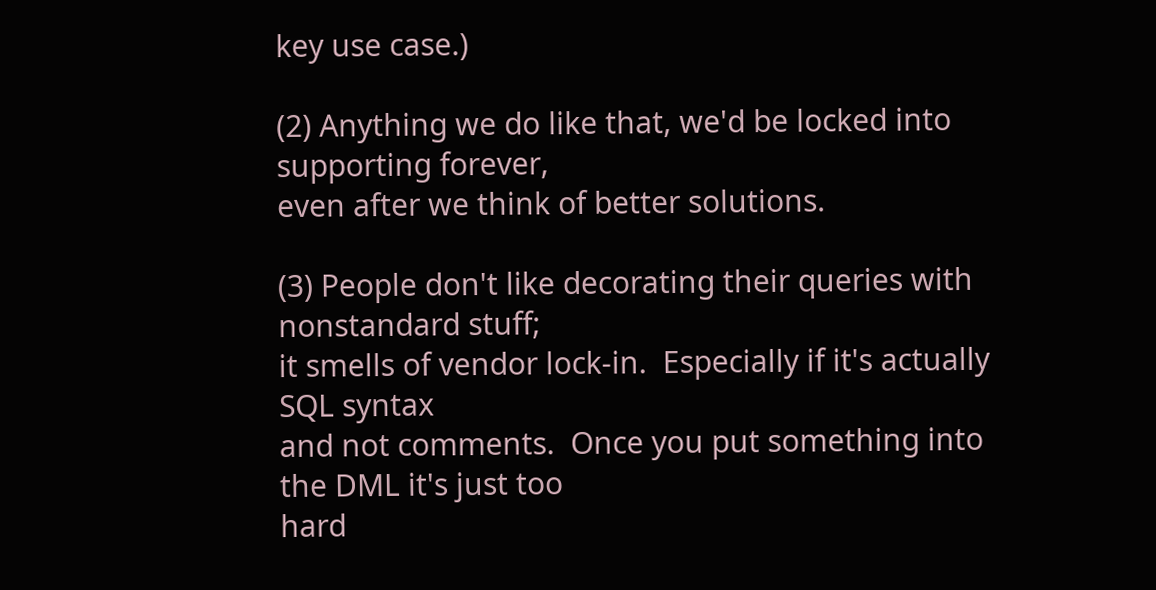key use case.)

(2) Anything we do like that, we'd be locked into supporting forever,
even after we think of better solutions.

(3) People don't like decorating their queries with nonstandard stuff;
it smells of vendor lock-in.  Especially if it's actually SQL syntax
and not comments.  Once you put something into the DML it's just too
hard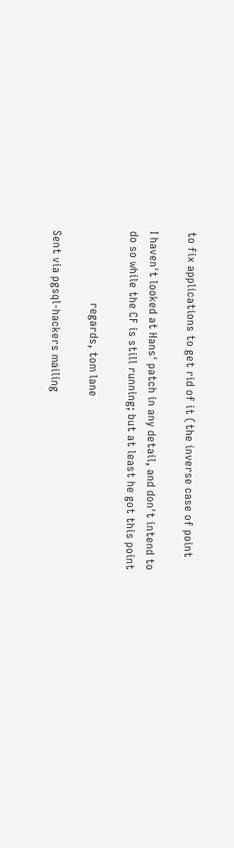to fix applications to get rid of it (the inverse case of point

I haven't looked at Hans' patch in any detail, and don't intend to
do so while the CF is still running; but at least he got this point

                        regards, tom lane

Sent via pgsql-hackers mailing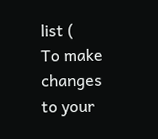list (
To make changes to your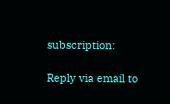subscription:

Reply via email to